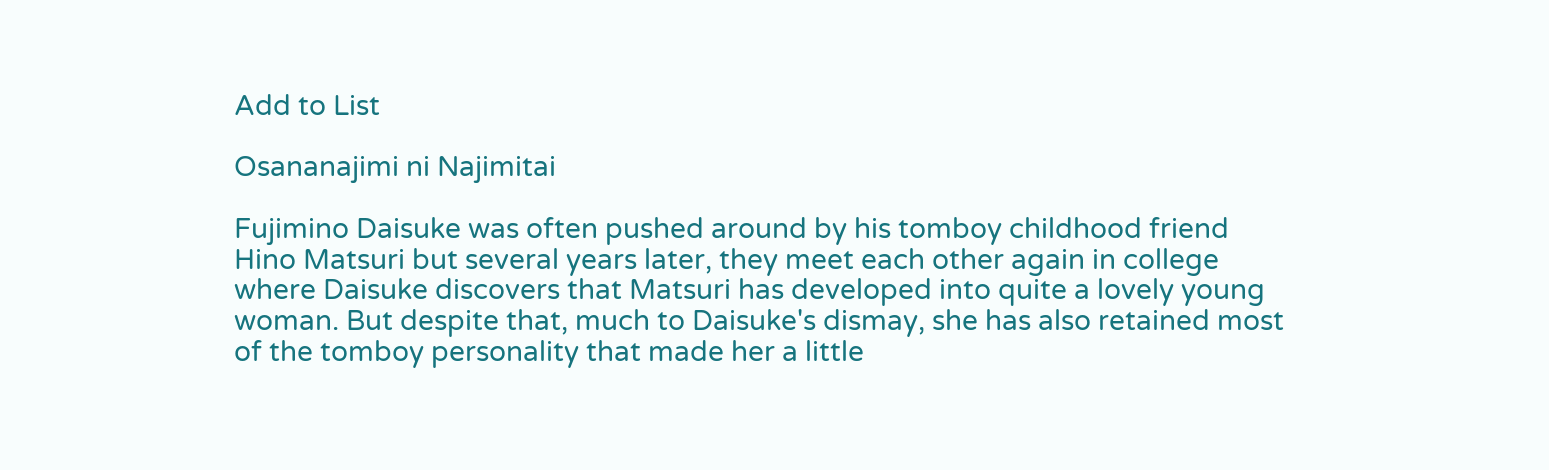Add to List

Osananajimi ni Najimitai

Fujimino Daisuke was often pushed around by his tomboy childhood friend Hino Matsuri but several years later, they meet each other again in college where Daisuke discovers that Matsuri has developed into quite a lovely young woman. But despite that, much to Daisuke's dismay, she has also retained most of the tomboy personality that made her a little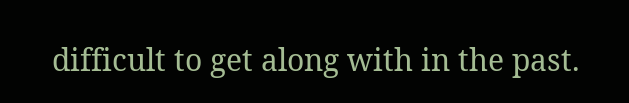difficult to get along with in the past.